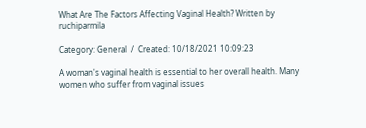What Are The Factors Affecting Vaginal Health? Written by ruchiparmila

Category: General  /  Created: 10/18/2021 10:09:23

A woman's vaginal health is essential to her overall health. Many women who suffer from vaginal issues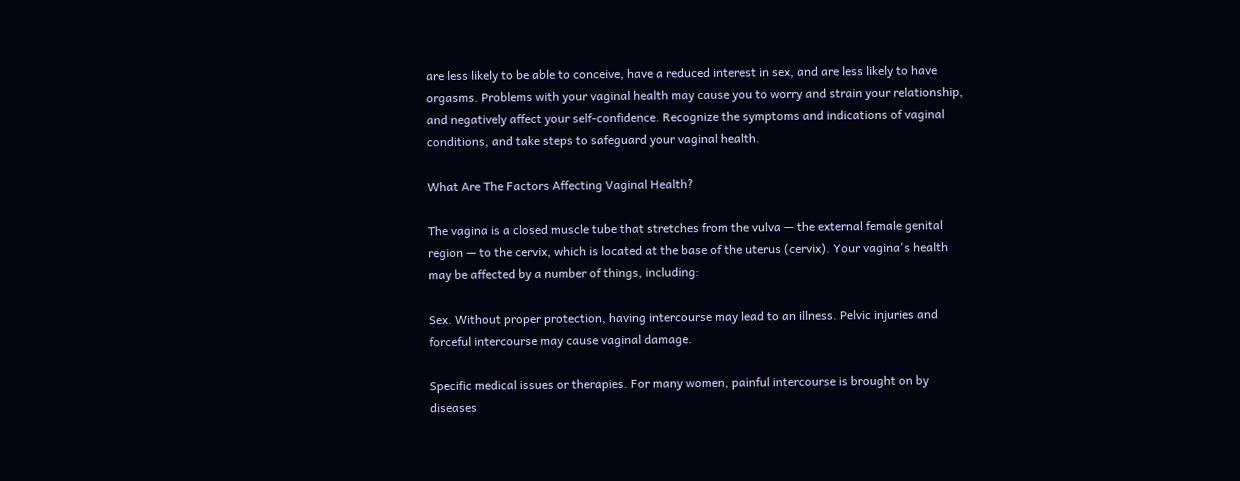are less likely to be able to conceive, have a reduced interest in sex, and are less likely to have orgasms. Problems with your vaginal health may cause you to worry and strain your relationship, and negatively affect your self-confidence. Recognize the symptoms and indications of vaginal conditions, and take steps to safeguard your vaginal health.

What Are The Factors Affecting Vaginal Health?

The vagina is a closed muscle tube that stretches from the vulva — the external female genital region — to the cervix, which is located at the base of the uterus (cervix). Your vagina's health may be affected by a number of things, including:

Sex. Without proper protection, having intercourse may lead to an illness. Pelvic injuries and forceful intercourse may cause vaginal damage.

Specific medical issues or therapies. For many women, painful intercourse is brought on by diseases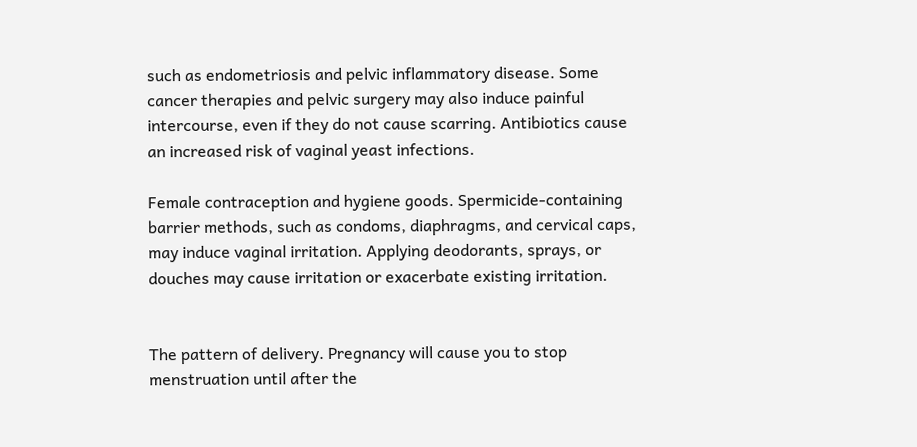such as endometriosis and pelvic inflammatory disease. Some cancer therapies and pelvic surgery may also induce painful intercourse, even if they do not cause scarring. Antibiotics cause an increased risk of vaginal yeast infections.

Female contraception and hygiene goods. Spermicide-containing barrier methods, such as condoms, diaphragms, and cervical caps, may induce vaginal irritation. Applying deodorants, sprays, or douches may cause irritation or exacerbate existing irritation.


The pattern of delivery. Pregnancy will cause you to stop menstruation until after the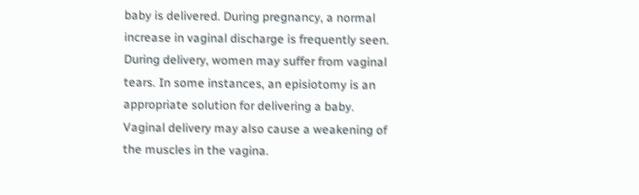baby is delivered. During pregnancy, a normal increase in vaginal discharge is frequently seen. During delivery, women may suffer from vaginal tears. In some instances, an episiotomy is an appropriate solution for delivering a baby. Vaginal delivery may also cause a weakening of the muscles in the vagina.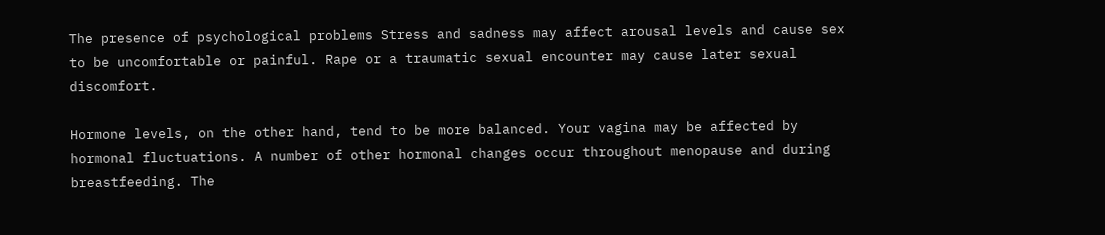The presence of psychological problems Stress and sadness may affect arousal levels and cause sex to be uncomfortable or painful. Rape or a traumatic sexual encounter may cause later sexual discomfort.

Hormone levels, on the other hand, tend to be more balanced. Your vagina may be affected by hormonal fluctuations. A number of other hormonal changes occur throughout menopause and during breastfeeding. The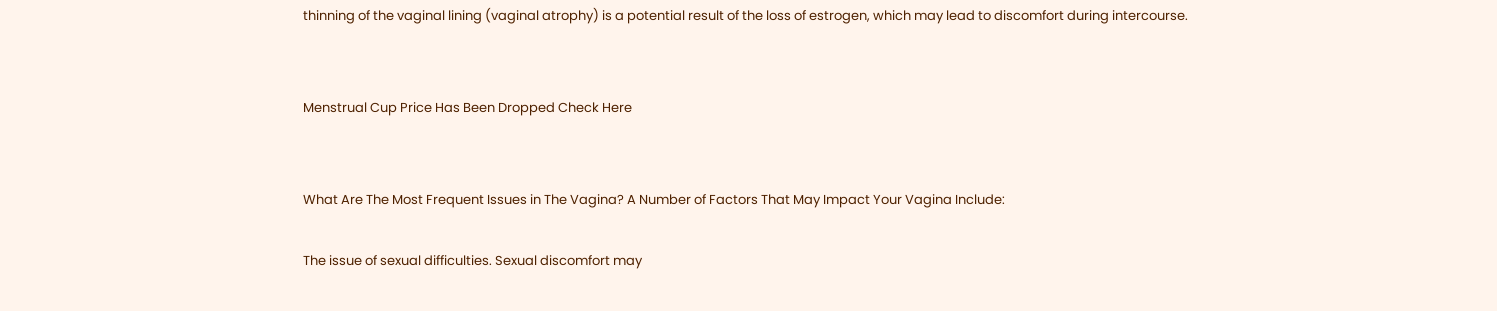thinning of the vaginal lining (vaginal atrophy) is a potential result of the loss of estrogen, which may lead to discomfort during intercourse.


Menstrual Cup Price Has Been Dropped Check Here


What Are The Most Frequent Issues in The Vagina? A Number of Factors That May Impact Your Vagina Include:

The issue of sexual difficulties. Sexual discomfort may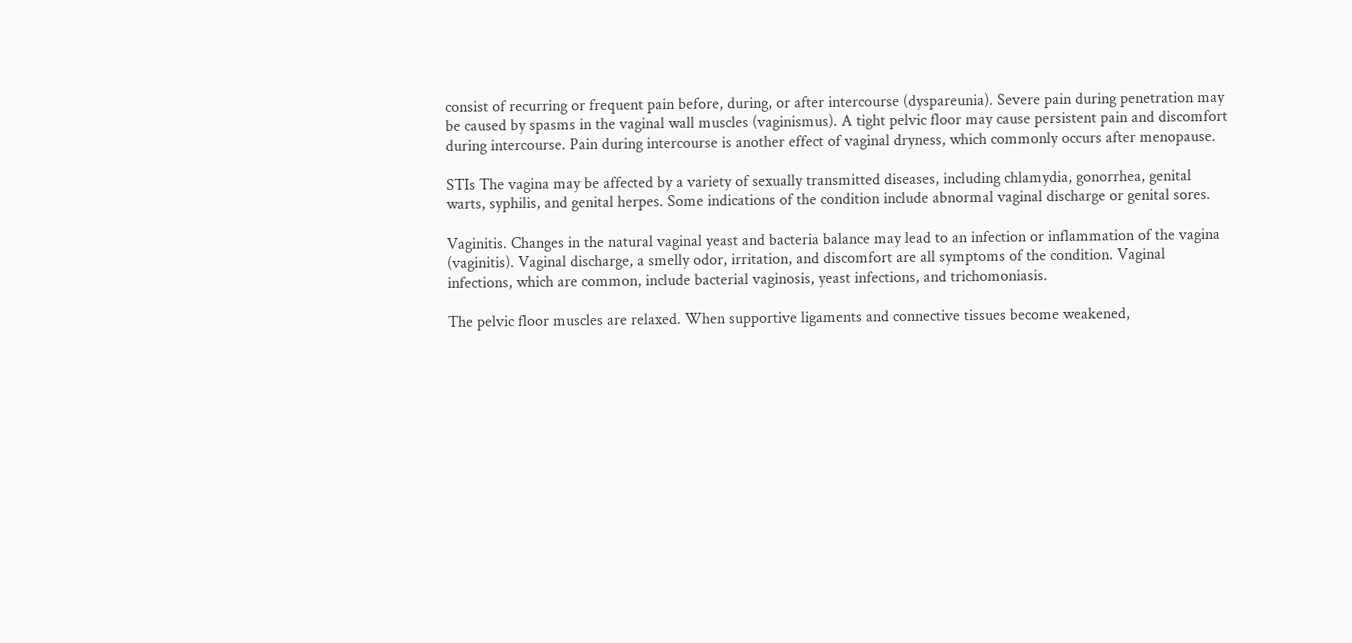consist of recurring or frequent pain before, during, or after intercourse (dyspareunia). Severe pain during penetration may be caused by spasms in the vaginal wall muscles (vaginismus). A tight pelvic floor may cause persistent pain and discomfort during intercourse. Pain during intercourse is another effect of vaginal dryness, which commonly occurs after menopause.

STIs The vagina may be affected by a variety of sexually transmitted diseases, including chlamydia, gonorrhea, genital warts, syphilis, and genital herpes. Some indications of the condition include abnormal vaginal discharge or genital sores.

Vaginitis. Changes in the natural vaginal yeast and bacteria balance may lead to an infection or inflammation of the vagina (vaginitis). Vaginal discharge, a smelly odor, irritation, and discomfort are all symptoms of the condition. Vaginal infections, which are common, include bacterial vaginosis, yeast infections, and trichomoniasis.

The pelvic floor muscles are relaxed. When supportive ligaments and connective tissues become weakened,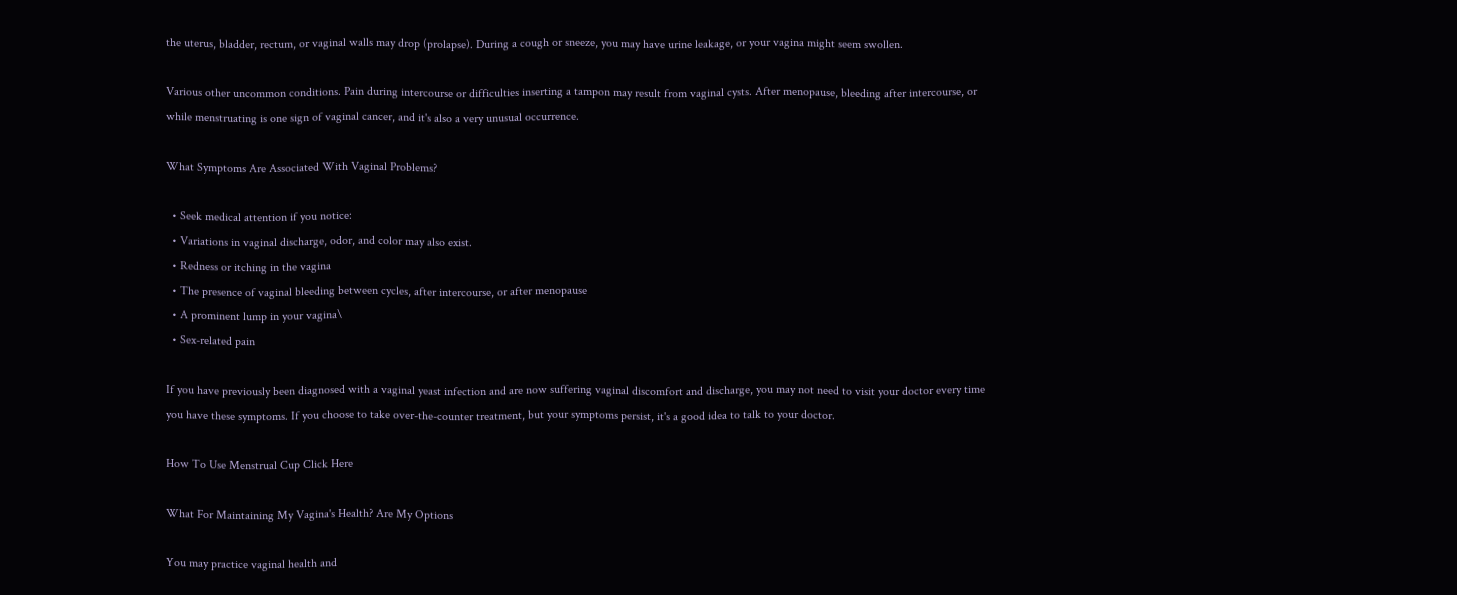the uterus, bladder, rectum, or vaginal walls may drop (prolapse). During a cough or sneeze, you may have urine leakage, or your vagina might seem swollen.

Various other uncommon conditions. Pain during intercourse or difficulties inserting a tampon may result from vaginal cysts. After menopause, bleeding after intercourse, or while menstruating is one sign of vaginal cancer, and it's also a very unusual occurrence.

What Symptoms Are Associated With Vaginal Problems?

  • Seek medical attention if you notice:
  • Variations in vaginal discharge, odor, and color may also exist.
  • Redness or itching in the vagina
  • The presence of vaginal bleeding between cycles, after intercourse, or after menopause
  • A prominent lump in your vagina\
  • Sex-related pain

If you have previously been diagnosed with a vaginal yeast infection and are now suffering vaginal discomfort and discharge, you may not need to visit your doctor every time you have these symptoms. If you choose to take over-the-counter treatment, but your symptoms persist, it's a good idea to talk to your doctor.

How To Use Menstrual Cup Click Here

What For Maintaining My Vagina's Health? Are My Options

You may practice vaginal health and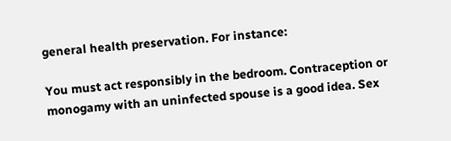general health preservation. For instance:

You must act responsibly in the bedroom. Contraception or monogamy with an uninfected spouse is a good idea. Sex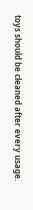toys should be cleaned after every usage.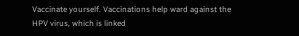Vaccinate yourself. Vaccinations help ward against the HPV virus, which is linked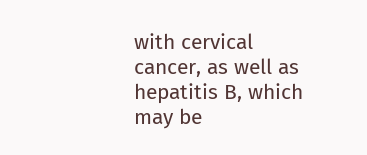with cervical cancer, as well as hepatitis B, which may be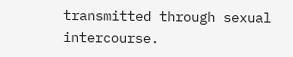transmitted through sexual intercourse.